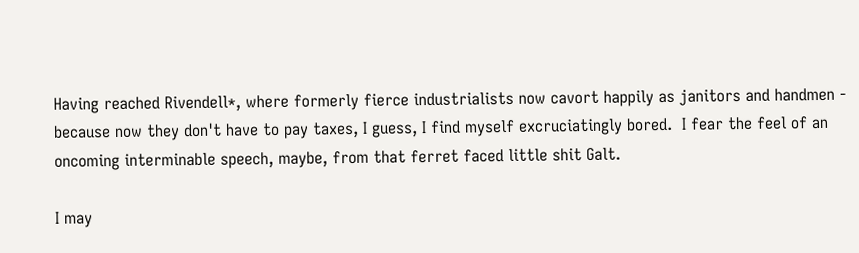Having reached Rivendell*, where formerly fierce industrialists now cavort happily as janitors and handmen - because now they don't have to pay taxes, I guess, I find myself excruciatingly bored.  I fear the feel of an oncoming interminable speech, maybe, from that ferret faced little shit Galt.

I may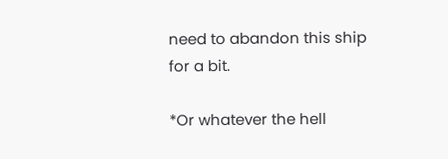need to abandon this ship for a bit.

*Or whatever the hell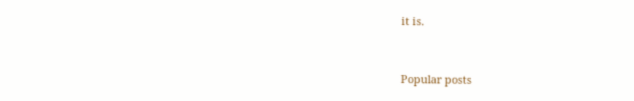it is.


Popular posts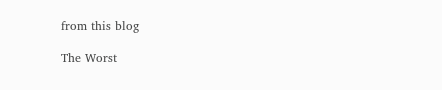from this blog

The Worst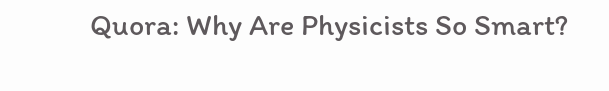Quora: Why Are Physicists So Smart?